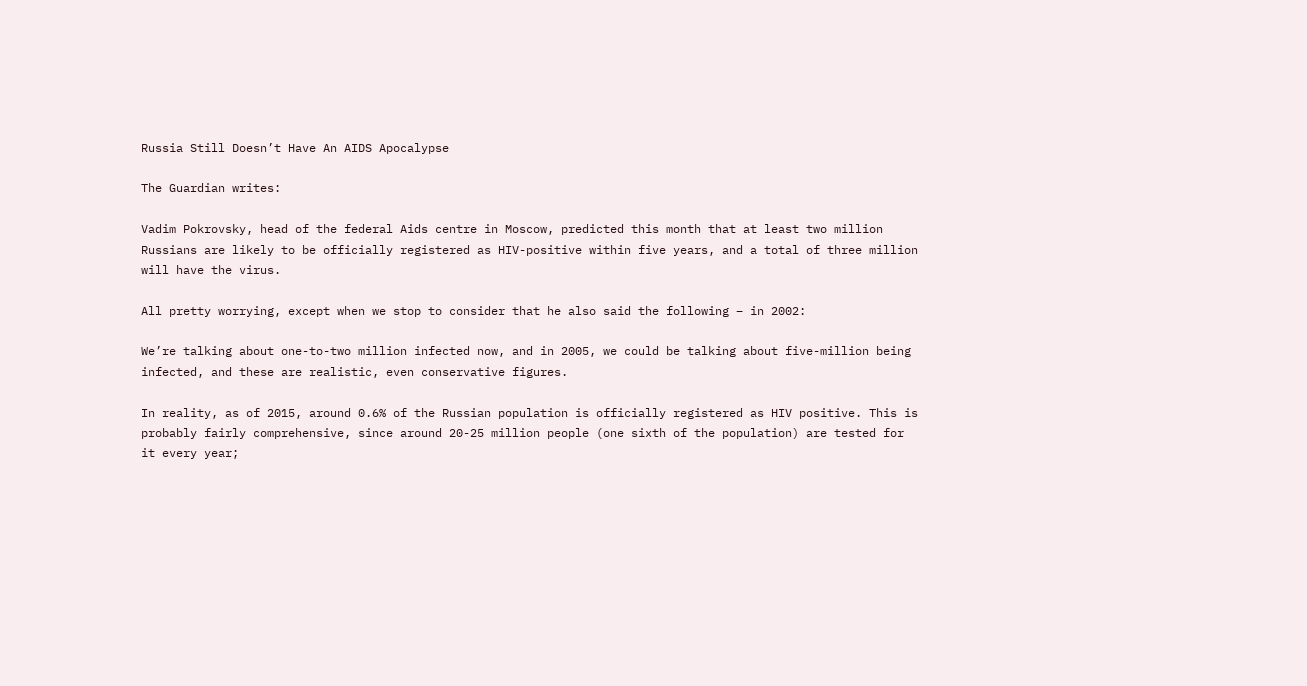Russia Still Doesn’t Have An AIDS Apocalypse

The Guardian writes:

Vadim Pokrovsky, head of the federal Aids centre in Moscow, predicted this month that at least two million Russians are likely to be officially registered as HIV-positive within five years, and a total of three million will have the virus.

All pretty worrying, except when we stop to consider that he also said the following – in 2002:

We’re talking about one-to-two million infected now, and in 2005, we could be talking about five-million being infected, and these are realistic, even conservative figures.

In reality, as of 2015, around 0.6% of the Russian population is officially registered as HIV positive. This is probably fairly comprehensive, since around 20-25 million people (one sixth of the population) are tested for it every year;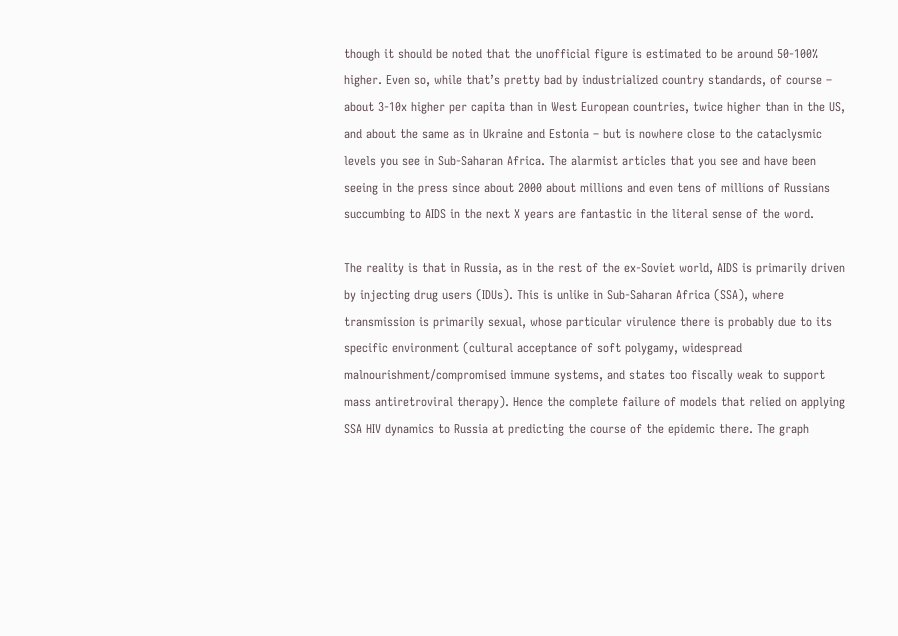though it should be noted that the unofficial figure is estimated to be around 50-100% higher. Even so, while that’s pretty bad by industrialized country standards, of course – about 3-10x higher per capita than in West European countries, twice higher than in the US, and about the same as in Ukraine and Estonia – but is nowhere close to the cataclysmic levels you see in Sub-Saharan Africa. The alarmist articles that you see and have been seeing in the press since about 2000 about millions and even tens of millions of Russians succumbing to AIDS in the next X years are fantastic in the literal sense of the word.

The reality is that in Russia, as in the rest of the ex-Soviet world, AIDS is primarily driven by injecting drug users (IDUs). This is unlike in Sub-Saharan Africa (SSA), where transmission is primarily sexual, whose particular virulence there is probably due to its specific environment (cultural acceptance of soft polygamy, widespread malnourishment/compromised immune systems, and states too fiscally weak to support mass antiretroviral therapy). Hence the complete failure of models that relied on applying SSA HIV dynamics to Russia at predicting the course of the epidemic there. The graph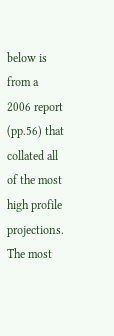below is from a 2006 report (pp.56) that collated all of the most high profile projections. The most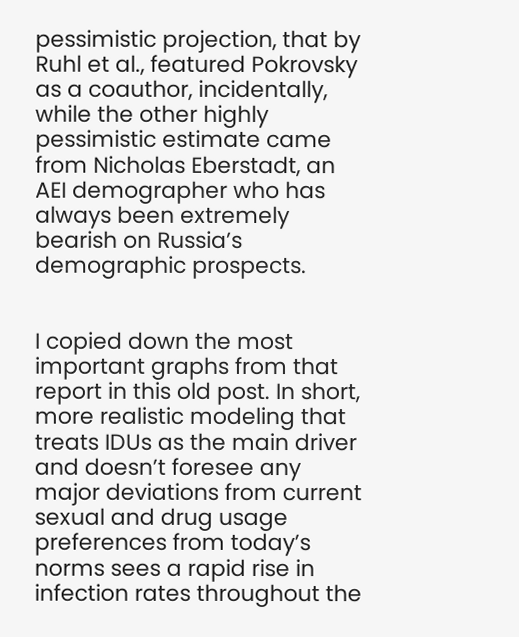pessimistic projection, that by Ruhl et al., featured Pokrovsky as a coauthor, incidentally, while the other highly pessimistic estimate came from Nicholas Eberstadt, an AEI demographer who has always been extremely bearish on Russia’s demographic prospects.


I copied down the most important graphs from that report in this old post. In short, more realistic modeling that treats IDUs as the main driver and doesn’t foresee any major deviations from current sexual and drug usage preferences from today’s norms sees a rapid rise in infection rates throughout the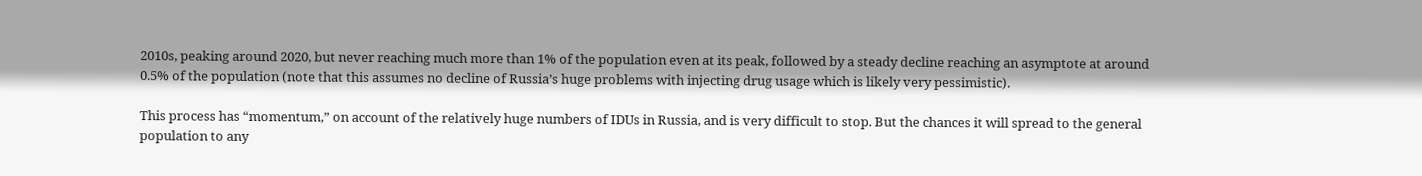2010s, peaking around 2020, but never reaching much more than 1% of the population even at its peak, followed by a steady decline reaching an asymptote at around 0.5% of the population (note that this assumes no decline of Russia’s huge problems with injecting drug usage which is likely very pessimistic).

This process has “momentum,” on account of the relatively huge numbers of IDUs in Russia, and is very difficult to stop. But the chances it will spread to the general population to any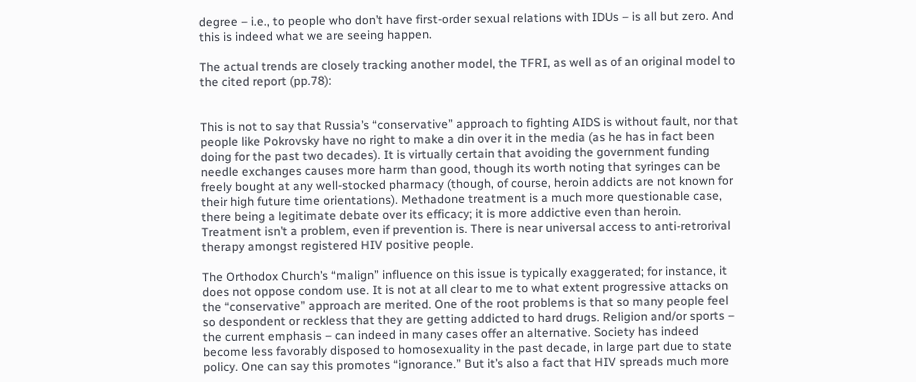degree – i.e., to people who don’t have first-order sexual relations with IDUs – is all but zero. And this is indeed what we are seeing happen.

The actual trends are closely tracking another model, the TFRI, as well as of an original model to the cited report (pp.78):


This is not to say that Russia’s “conservative” approach to fighting AIDS is without fault, nor that people like Pokrovsky have no right to make a din over it in the media (as he has in fact been doing for the past two decades). It is virtually certain that avoiding the government funding needle exchanges causes more harm than good, though its worth noting that syringes can be freely bought at any well-stocked pharmacy (though, of course, heroin addicts are not known for their high future time orientations). Methadone treatment is a much more questionable case, there being a legitimate debate over its efficacy; it is more addictive even than heroin. Treatment isn’t a problem, even if prevention is. There is near universal access to anti-retrorival therapy amongst registered HIV positive people.

The Orthodox Church’s “malign” influence on this issue is typically exaggerated; for instance, it does not oppose condom use. It is not at all clear to me to what extent progressive attacks on the “conservative” approach are merited. One of the root problems is that so many people feel so despondent or reckless that they are getting addicted to hard drugs. Religion and/or sports – the current emphasis – can indeed in many cases offer an alternative. Society has indeed become less favorably disposed to homosexuality in the past decade, in large part due to state policy. One can say this promotes “ignorance.” But it’s also a fact that HIV spreads much more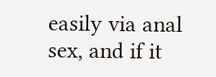easily via anal sex, and if it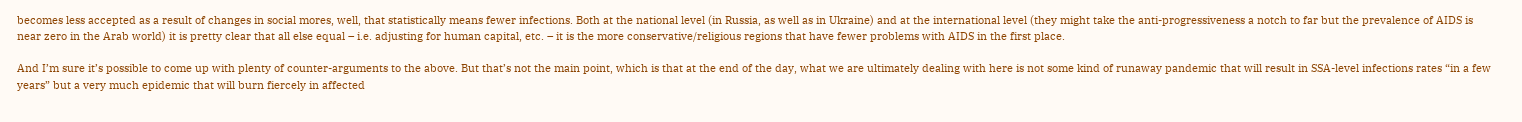becomes less accepted as a result of changes in social mores, well, that statistically means fewer infections. Both at the national level (in Russia, as well as in Ukraine) and at the international level (they might take the anti-progressiveness a notch to far but the prevalence of AIDS is near zero in the Arab world) it is pretty clear that all else equal – i.e. adjusting for human capital, etc. – it is the more conservative/religious regions that have fewer problems with AIDS in the first place.

And I’m sure it’s possible to come up with plenty of counter-arguments to the above. But that’s not the main point, which is that at the end of the day, what we are ultimately dealing with here is not some kind of runaway pandemic that will result in SSA-level infections rates “in a few years” but a very much epidemic that will burn fiercely in affected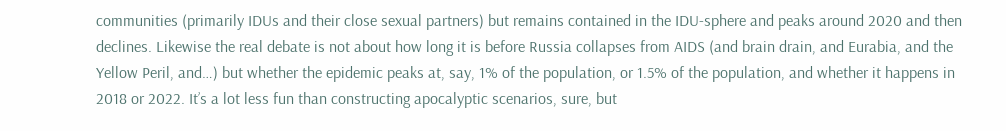communities (primarily IDUs and their close sexual partners) but remains contained in the IDU-sphere and peaks around 2020 and then declines. Likewise the real debate is not about how long it is before Russia collapses from AIDS (and brain drain, and Eurabia, and the Yellow Peril, and…) but whether the epidemic peaks at, say, 1% of the population, or 1.5% of the population, and whether it happens in 2018 or 2022. It’s a lot less fun than constructing apocalyptic scenarios, sure, but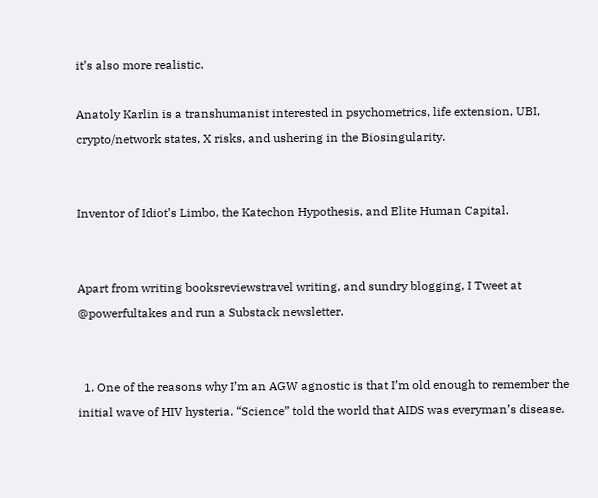it’s also more realistic.

Anatoly Karlin is a transhumanist interested in psychometrics, life extension, UBI, crypto/network states, X risks, and ushering in the Biosingularity.


Inventor of Idiot’s Limbo, the Katechon Hypothesis, and Elite Human Capital.


Apart from writing booksreviewstravel writing, and sundry blogging, I Tweet at @powerfultakes and run a Substack newsletter.


  1. One of the reasons why I’m an AGW agnostic is that I’m old enough to remember the initial wave of HIV hysteria. “Science” told the world that AIDS was everyman’s disease.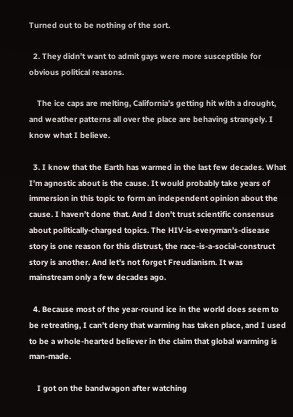Turned out to be nothing of the sort.

  2. They didn’t want to admit gays were more susceptible for obvious political reasons.

    The ice caps are melting, California’s getting hit with a drought, and weather patterns all over the place are behaving strangely. I know what I believe.

  3. I know that the Earth has warmed in the last few decades. What I’m agnostic about is the cause. It would probably take years of immersion in this topic to form an independent opinion about the cause. I haven’t done that. And I don’t trust scientific consensus about politically-charged topics. The HIV-is-everyman’s-disease story is one reason for this distrust, the race-is-a-social-construct story is another. And let’s not forget Freudianism. It was mainstream only a few decades ago.

  4. Because most of the year-round ice in the world does seem to be retreating, I can’t deny that warming has taken place, and I used to be a whole-hearted believer in the claim that global warming is man-made.

    I got on the bandwagon after watching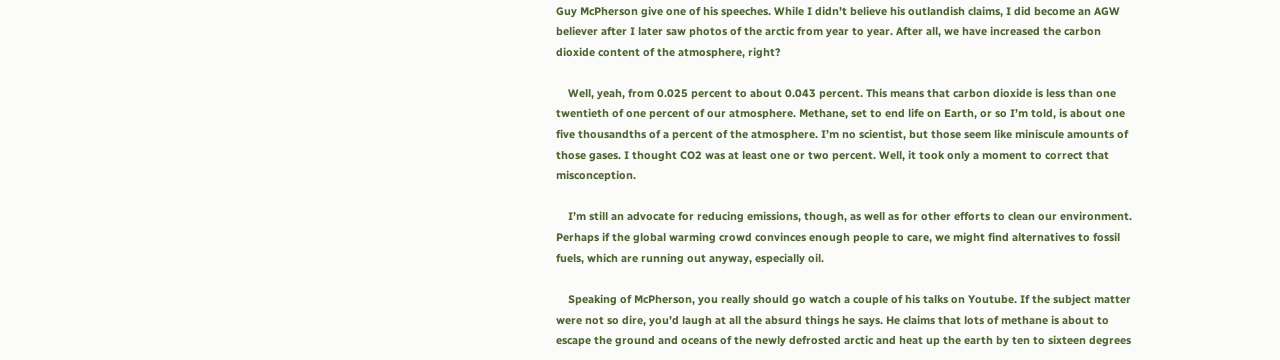Guy McPherson give one of his speeches. While I didn’t believe his outlandish claims, I did become an AGW believer after I later saw photos of the arctic from year to year. After all, we have increased the carbon dioxide content of the atmosphere, right?

    Well, yeah, from 0.025 percent to about 0.043 percent. This means that carbon dioxide is less than one twentieth of one percent of our atmosphere. Methane, set to end life on Earth, or so I’m told, is about one five thousandths of a percent of the atmosphere. I’m no scientist, but those seem like miniscule amounts of those gases. I thought CO2 was at least one or two percent. Well, it took only a moment to correct that misconception.

    I’m still an advocate for reducing emissions, though, as well as for other efforts to clean our environment. Perhaps if the global warming crowd convinces enough people to care, we might find alternatives to fossil fuels, which are running out anyway, especially oil.

    Speaking of McPherson, you really should go watch a couple of his talks on Youtube. If the subject matter were not so dire, you’d laugh at all the absurd things he says. He claims that lots of methane is about to escape the ground and oceans of the newly defrosted arctic and heat up the earth by ten to sixteen degrees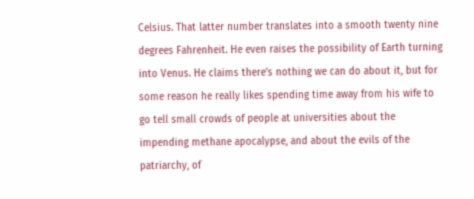Celsius. That latter number translates into a smooth twenty nine degrees Fahrenheit. He even raises the possibility of Earth turning into Venus. He claims there’s nothing we can do about it, but for some reason he really likes spending time away from his wife to go tell small crowds of people at universities about the impending methane apocalypse, and about the evils of the patriarchy, of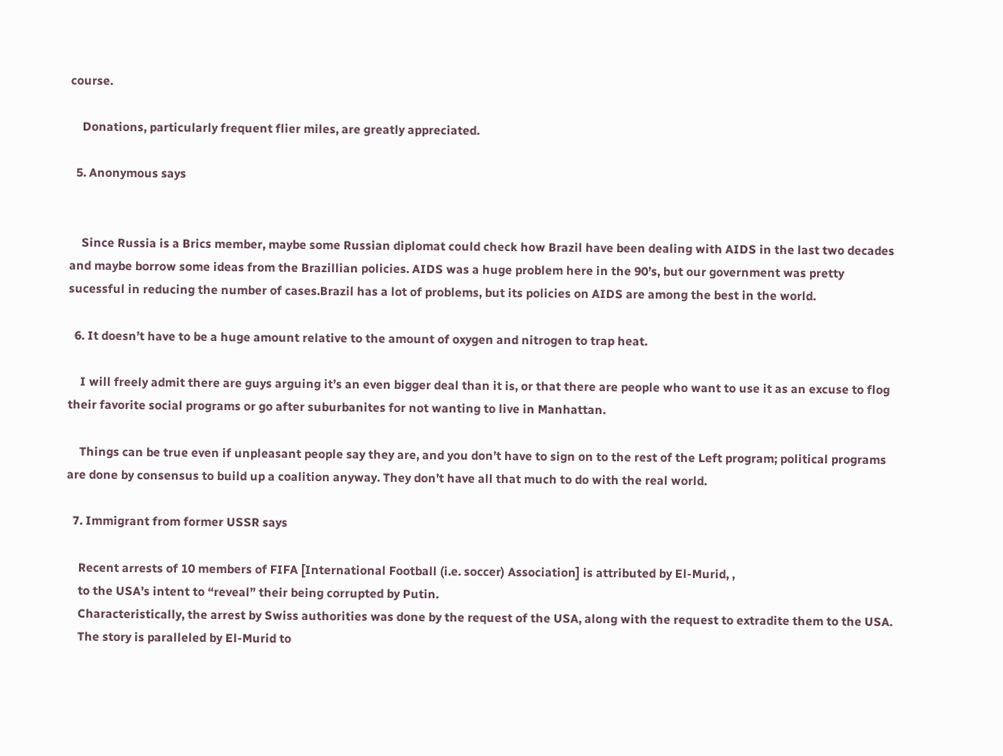course.

    Donations, particularly frequent flier miles, are greatly appreciated.

  5. Anonymous says


    Since Russia is a Brics member, maybe some Russian diplomat could check how Brazil have been dealing with AIDS in the last two decades and maybe borrow some ideas from the Brazillian policies. AIDS was a huge problem here in the 90’s, but our government was pretty sucessful in reducing the number of cases.Brazil has a lot of problems, but its policies on AIDS are among the best in the world.

  6. It doesn’t have to be a huge amount relative to the amount of oxygen and nitrogen to trap heat.

    I will freely admit there are guys arguing it’s an even bigger deal than it is, or that there are people who want to use it as an excuse to flog their favorite social programs or go after suburbanites for not wanting to live in Manhattan.

    Things can be true even if unpleasant people say they are, and you don’t have to sign on to the rest of the Left program; political programs are done by consensus to build up a coalition anyway. They don’t have all that much to do with the real world.

  7. Immigrant from former USSR says

    Recent arrests of 10 members of FIFA [International Football (i.e. soccer) Association] is attributed by El-Murid, ,
    to the USA’s intent to “reveal” their being corrupted by Putin.
    Characteristically, the arrest by Swiss authorities was done by the request of the USA, along with the request to extradite them to the USA.
    The story is paralleled by El-Murid to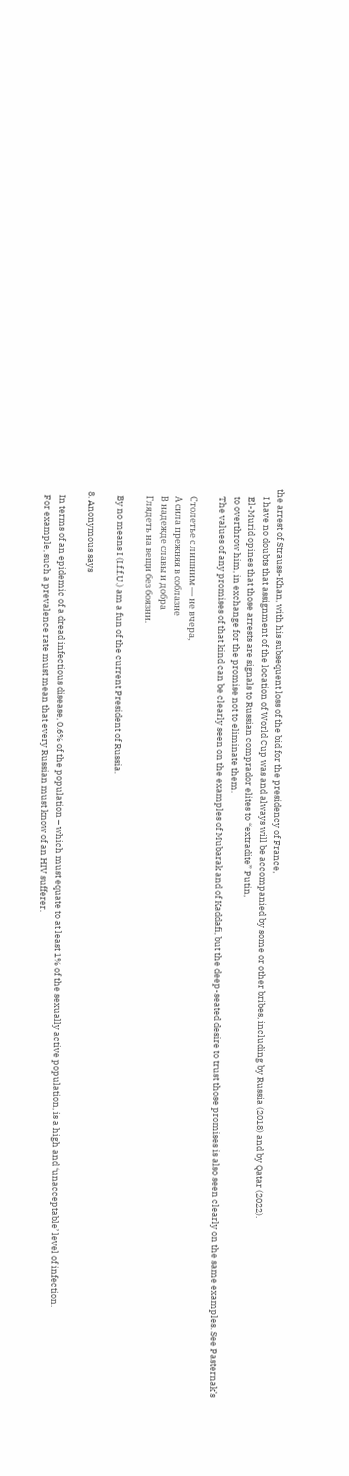the arrest of Strauss-Khan, with his subsequent loss of the bid for the presidency of France,
    I have no doubts that assignment of the location of World Cup was and always will be accompanied by some or other bribes, including by Russia (2018) and by Qatar (2022).
    El-Murid opines that those arrests are signals to Russian comprador elites to “extradite” Putin,
    to overthrow him, in exchange for the promise not to eliminate them.
    The values of any promises of that kind can be clearly seen on the examples of Mubarak and of Kaddafi, but the deep-seated desire to trust those promises is also seen clearly on the same examples. See Pasternak’s

    Столетье с лишним — не вчера,
    А сила прежняя в соблазне
    В надежде славы и добра
    Глядеть на вещи без боязни.

    By no means I (I.f.f.U.) am a fun of the current President of Russia.

  8. Anonymous says

    In terms of an epidemic of a dread infectious disease, 0.6% of the population – which must equate to at least 1% of the sexually active population, is a high and ‘unacceptable’ level of infection.
    For example, such a prevalence rate must mean that every Russian must know of an HIV sufferer.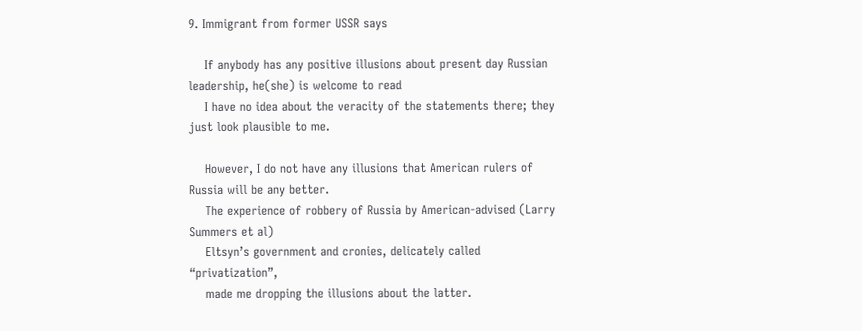9. Immigrant from former USSR says

    If anybody has any positive illusions about present day Russian leadership, he(she) is welcome to read
    I have no idea about the veracity of the statements there; they just look plausible to me.

    However, I do not have any illusions that American rulers of Russia will be any better.
    The experience of robbery of Russia by American-advised (Larry Summers et al)
    Eltsyn’s government and cronies, delicately called “privatization”,
    made me dropping the illusions about the latter.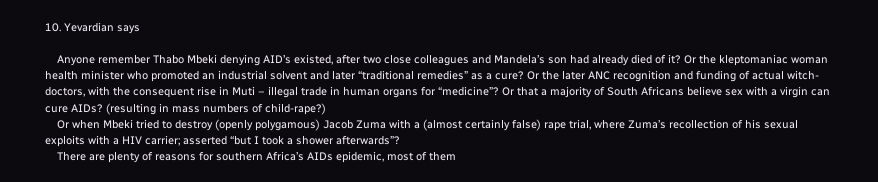10. Yevardian says

    Anyone remember Thabo Mbeki denying AID’s existed, after two close colleagues and Mandela’s son had already died of it? Or the kleptomaniac woman health minister who promoted an industrial solvent and later “traditional remedies” as a cure? Or the later ANC recognition and funding of actual witch-doctors, with the consequent rise in Muti – illegal trade in human organs for “medicine”? Or that a majority of South Africans believe sex with a virgin can cure AIDs? (resulting in mass numbers of child-rape?)
    Or when Mbeki tried to destroy (openly polygamous) Jacob Zuma with a (almost certainly false) rape trial, where Zuma’s recollection of his sexual exploits with a HIV carrier; asserted “but I took a shower afterwards”?
    There are plenty of reasons for southern Africa’s AIDs epidemic, most of them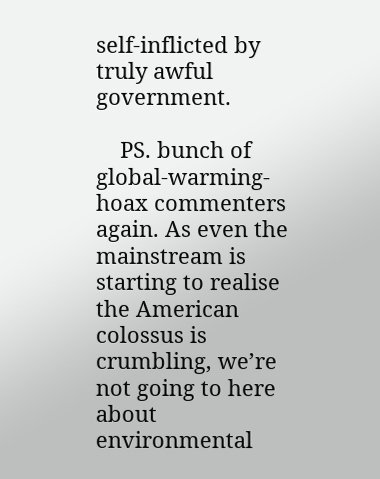self-inflicted by truly awful government.

    PS. bunch of global-warming-hoax commenters again. As even the mainstream is starting to realise the American colossus is crumbling, we’re not going to here about environmental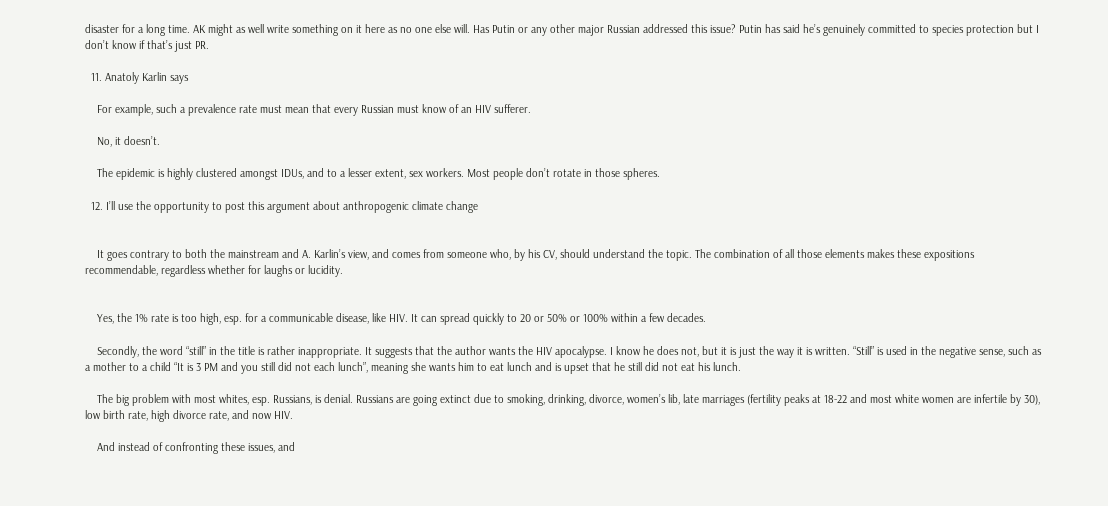disaster for a long time. AK might as well write something on it here as no one else will. Has Putin or any other major Russian addressed this issue? Putin has said he’s genuinely committed to species protection but I don’t know if that’s just PR.

  11. Anatoly Karlin says

    For example, such a prevalence rate must mean that every Russian must know of an HIV sufferer.

    No, it doesn’t.

    The epidemic is highly clustered amongst IDUs, and to a lesser extent, sex workers. Most people don’t rotate in those spheres.

  12. I’ll use the opportunity to post this argument about anthropogenic climate change


    It goes contrary to both the mainstream and A. Karlin’s view, and comes from someone who, by his CV, should understand the topic. The combination of all those elements makes these expositions recommendable, regardless whether for laughs or lucidity.


    Yes, the 1% rate is too high, esp. for a communicable disease, like HIV. It can spread quickly to 20 or 50% or 100% within a few decades.

    Secondly, the word “still” in the title is rather inappropriate. It suggests that the author wants the HIV apocalypse. I know he does not, but it is just the way it is written. “Still” is used in the negative sense, such as a mother to a child “It is 3 PM and you still did not each lunch”, meaning she wants him to eat lunch and is upset that he still did not eat his lunch.

    The big problem with most whites, esp. Russians, is denial. Russians are going extinct due to smoking, drinking, divorce, women’s lib, late marriages (fertility peaks at 18-22 and most white women are infertile by 30), low birth rate, high divorce rate, and now HIV.

    And instead of confronting these issues, and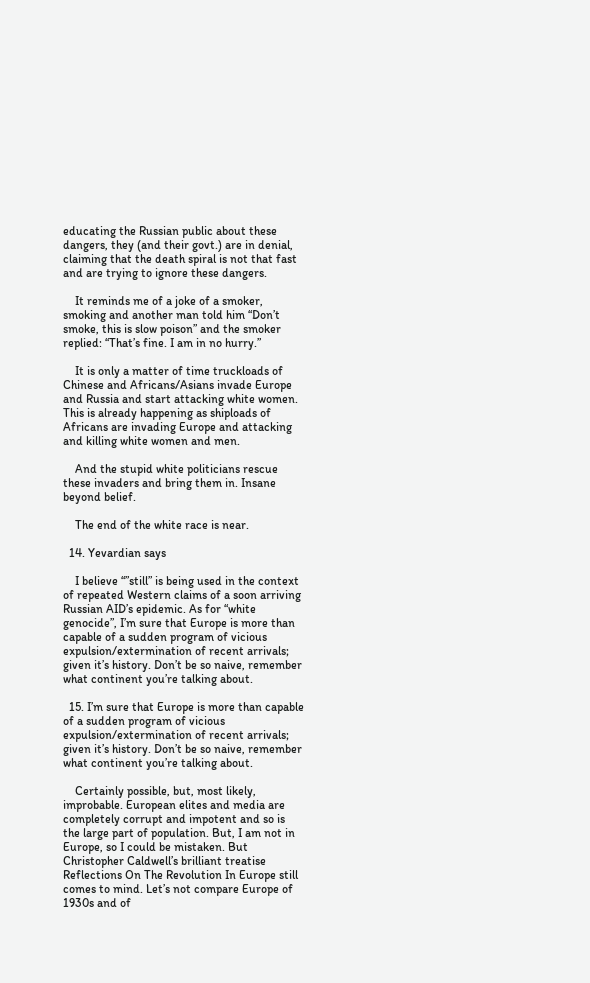educating the Russian public about these dangers, they (and their govt.) are in denial, claiming that the death spiral is not that fast and are trying to ignore these dangers.

    It reminds me of a joke of a smoker, smoking and another man told him “Don’t smoke, this is slow poison” and the smoker replied: “That’s fine. I am in no hurry.”

    It is only a matter of time truckloads of Chinese and Africans/Asians invade Europe and Russia and start attacking white women. This is already happening as shiploads of Africans are invading Europe and attacking and killing white women and men.

    And the stupid white politicians rescue these invaders and bring them in. Insane beyond belief.

    The end of the white race is near.

  14. Yevardian says

    I believe “”still” is being used in the context of repeated Western claims of a soon arriving Russian AID’s epidemic. As for “white genocide”, I’m sure that Europe is more than capable of a sudden program of vicious expulsion/extermination of recent arrivals; given it’s history. Don’t be so naive, remember what continent you’re talking about.

  15. I’m sure that Europe is more than capable of a sudden program of vicious expulsion/extermination of recent arrivals; given it’s history. Don’t be so naive, remember what continent you’re talking about.

    Certainly possible, but, most likely, improbable. European elites and media are completely corrupt and impotent and so is the large part of population. But, I am not in Europe, so I could be mistaken. But Christopher Caldwell’s brilliant treatise Reflections On The Revolution In Europe still comes to mind. Let’s not compare Europe of 1930s and of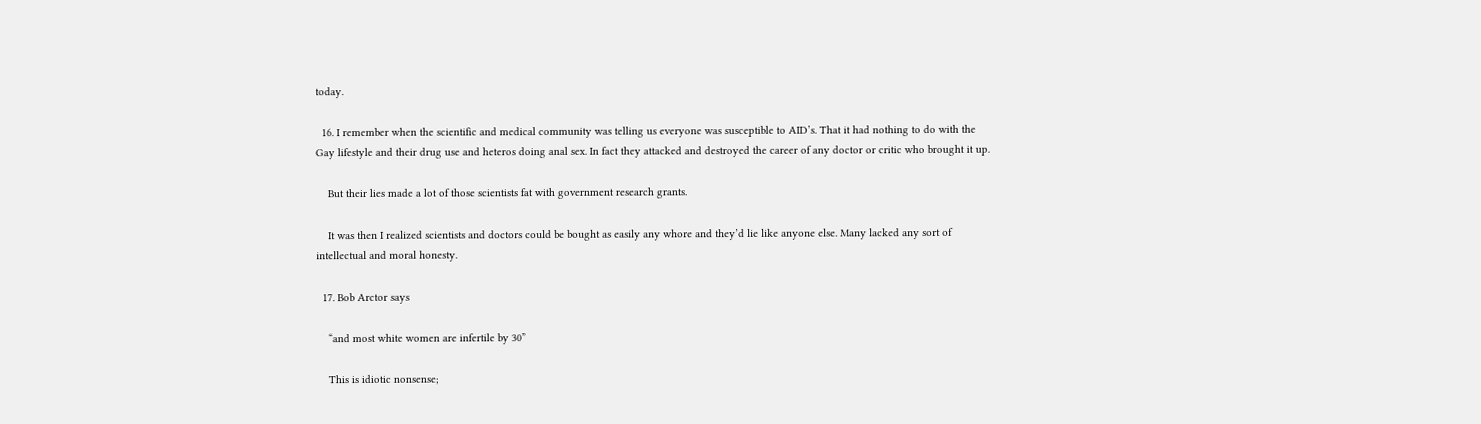today.

  16. I remember when the scientific and medical community was telling us everyone was susceptible to AID’s. That it had nothing to do with the Gay lifestyle and their drug use and heteros doing anal sex. In fact they attacked and destroyed the career of any doctor or critic who brought it up.

    But their lies made a lot of those scientists fat with government research grants.

    It was then I realized scientists and doctors could be bought as easily any whore and they’d lie like anyone else. Many lacked any sort of intellectual and moral honesty.

  17. Bob Arctor says

    “and most white women are infertile by 30”

    This is idiotic nonsense;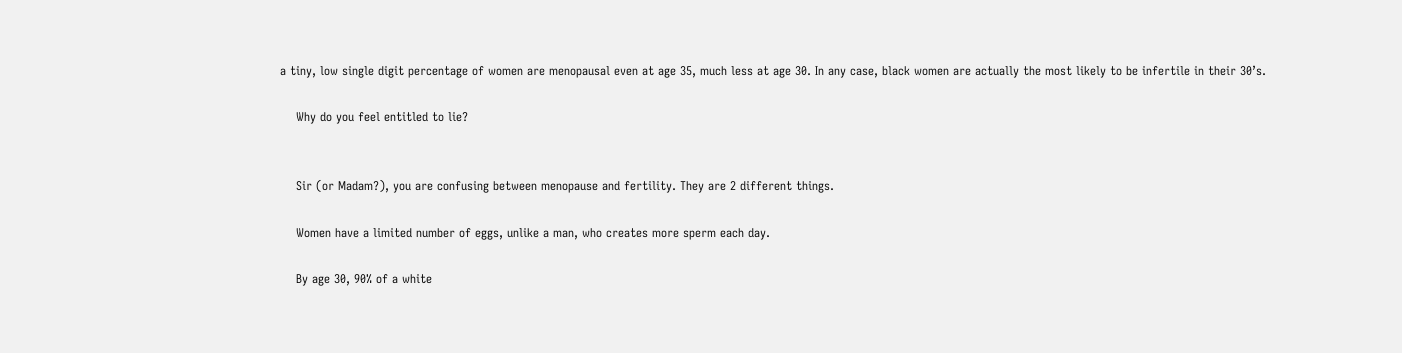a tiny, low single digit percentage of women are menopausal even at age 35, much less at age 30. In any case, black women are actually the most likely to be infertile in their 30’s.

    Why do you feel entitled to lie?


    Sir (or Madam?), you are confusing between menopause and fertility. They are 2 different things.

    Women have a limited number of eggs, unlike a man, who creates more sperm each day.

    By age 30, 90% of a white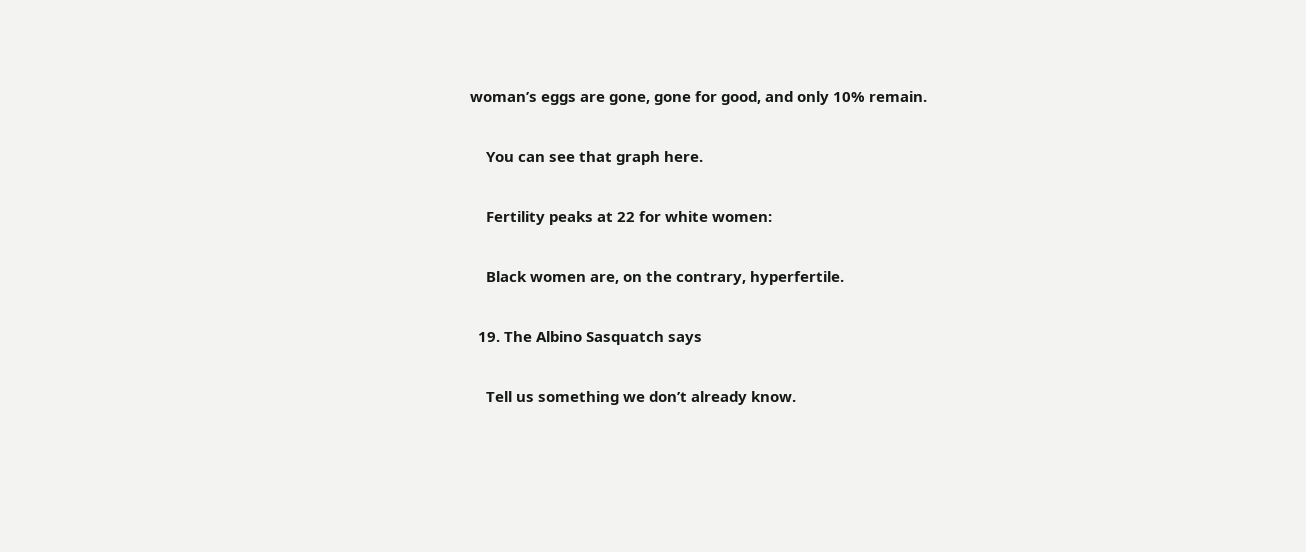woman’s eggs are gone, gone for good, and only 10% remain.

    You can see that graph here.

    Fertility peaks at 22 for white women:

    Black women are, on the contrary, hyperfertile.

  19. The Albino Sasquatch says

    Tell us something we don’t already know.